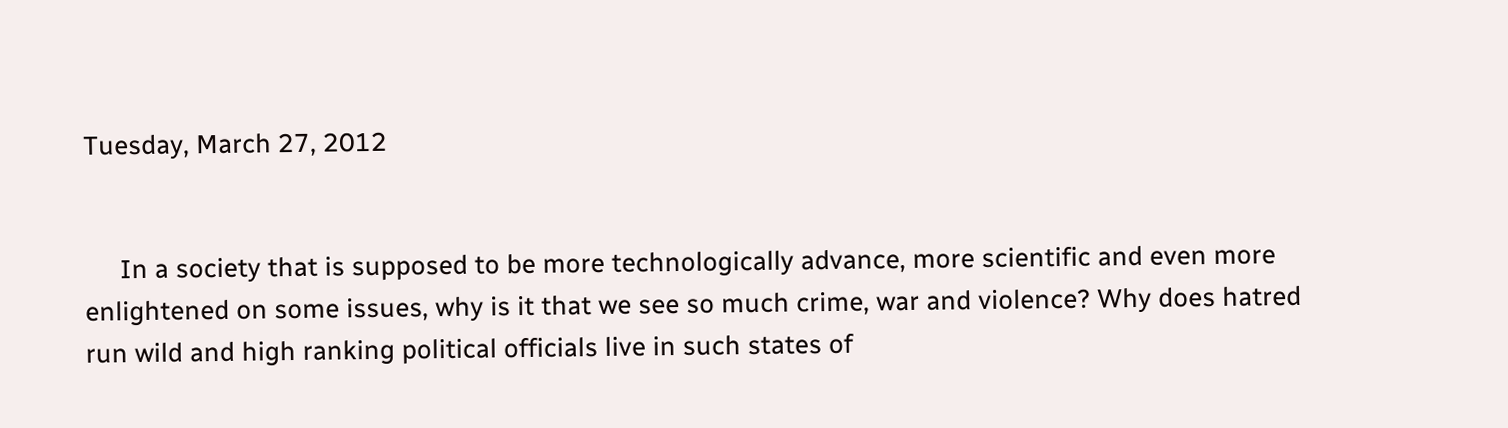Tuesday, March 27, 2012


     In a society that is supposed to be more technologically advance, more scientific and even more enlightened on some issues, why is it that we see so much crime, war and violence? Why does hatred run wild and high ranking political officials live in such states of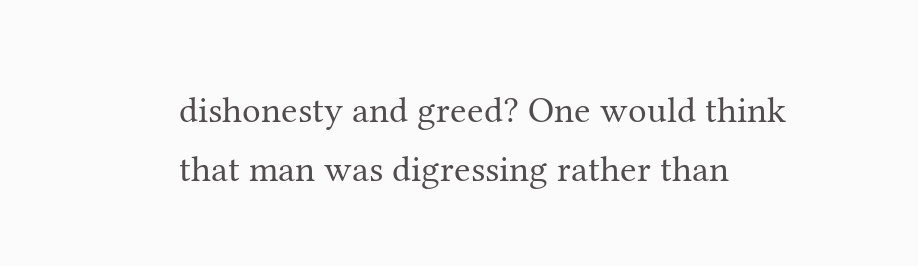dishonesty and greed? One would think that man was digressing rather than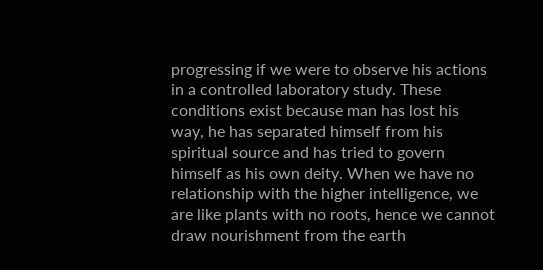progressing if we were to observe his actions in a controlled laboratory study. These conditions exist because man has lost his way, he has separated himself from his spiritual source and has tried to govern himself as his own deity. When we have no relationship with the higher intelligence, we are like plants with no roots, hence we cannot draw nourishment from the earth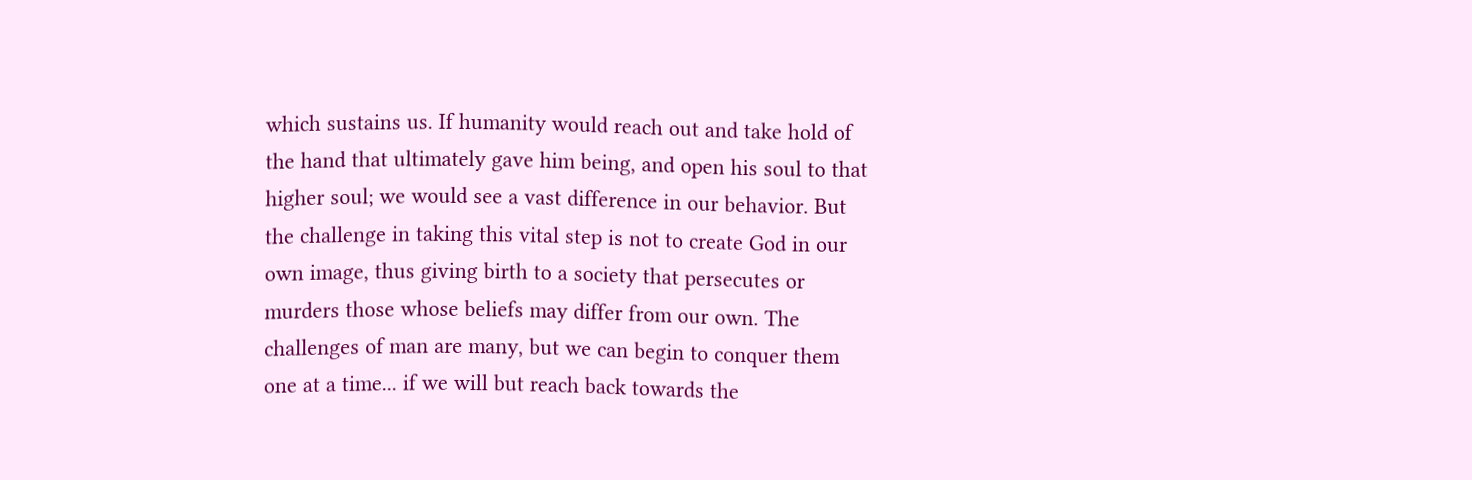which sustains us. If humanity would reach out and take hold of the hand that ultimately gave him being, and open his soul to that higher soul; we would see a vast difference in our behavior. But the challenge in taking this vital step is not to create God in our own image, thus giving birth to a society that persecutes or murders those whose beliefs may differ from our own. The challenges of man are many, but we can begin to conquer them one at a time... if we will but reach back towards the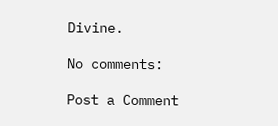Divine.

No comments:

Post a Comment